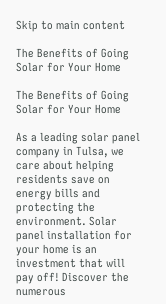Skip to main content

The Benefits of Going Solar for Your Home

The Benefits of Going Solar for Your Home

As a leading solar panel company in Tulsa, we care about helping residents save on energy bills and protecting the environment. Solar panel installation for your home is an investment that will pay off! Discover the numerous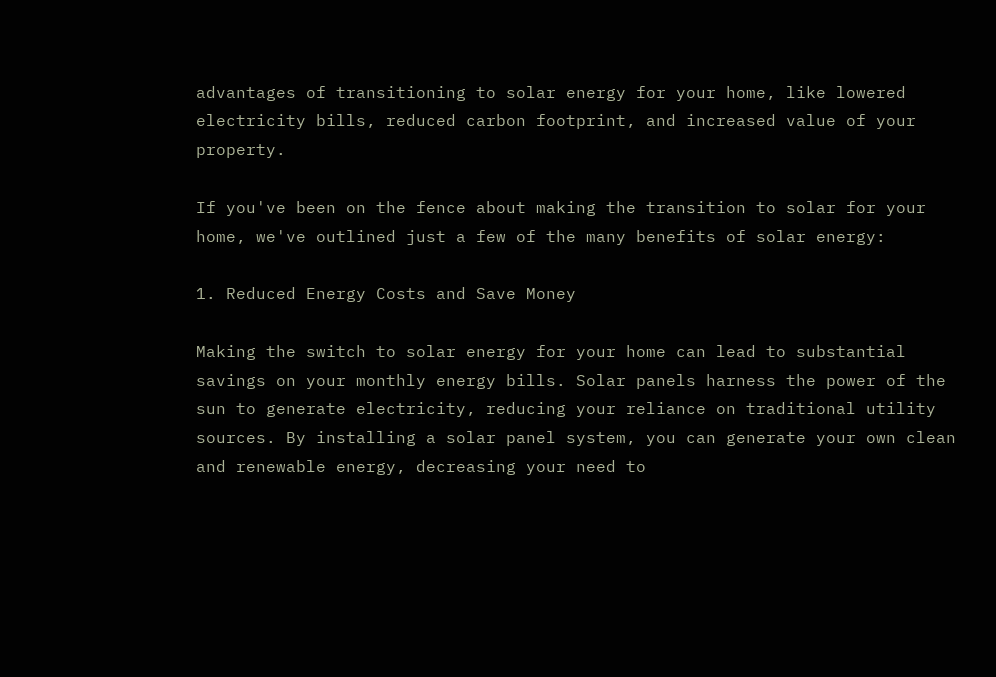advantages of transitioning to solar energy for your home, like lowered electricity bills, reduced carbon footprint, and increased value of your property.

If you've been on the fence about making the transition to solar for your home, we've outlined just a few of the many benefits of solar energy:

1. Reduced Energy Costs and Save Money

Making the switch to solar energy for your home can lead to substantial savings on your monthly energy bills. Solar panels harness the power of the sun to generate electricity, reducing your reliance on traditional utility sources. By installing a solar panel system, you can generate your own clean and renewable energy, decreasing your need to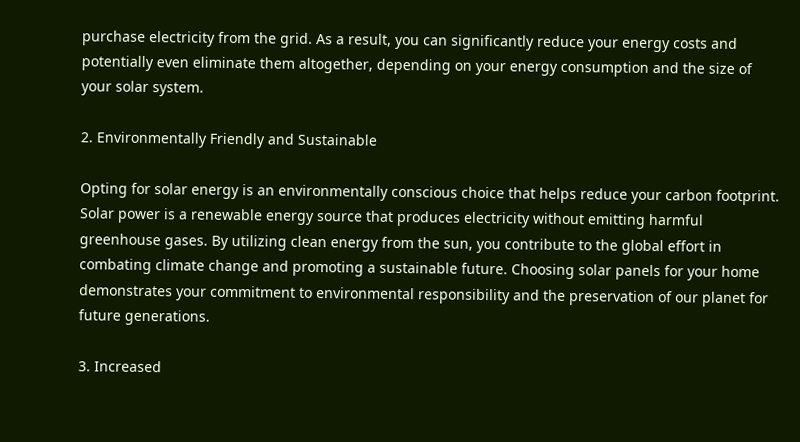purchase electricity from the grid. As a result, you can significantly reduce your energy costs and potentially even eliminate them altogether, depending on your energy consumption and the size of your solar system.

2. Environmentally Friendly and Sustainable

Opting for solar energy is an environmentally conscious choice that helps reduce your carbon footprint. Solar power is a renewable energy source that produces electricity without emitting harmful greenhouse gases. By utilizing clean energy from the sun, you contribute to the global effort in combating climate change and promoting a sustainable future. Choosing solar panels for your home demonstrates your commitment to environmental responsibility and the preservation of our planet for future generations.

3. Increased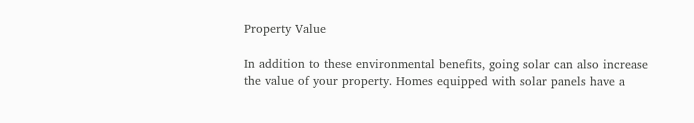Property Value

In addition to these environmental benefits, going solar can also increase the value of your property. Homes equipped with solar panels have a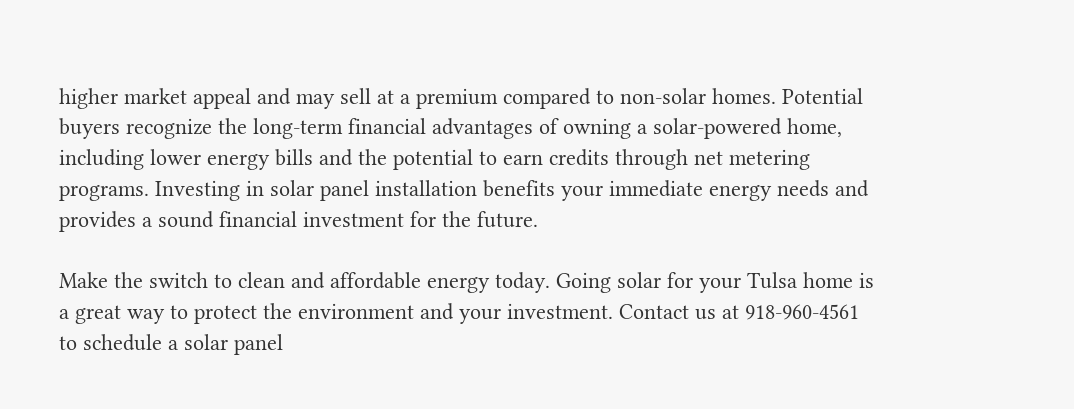higher market appeal and may sell at a premium compared to non-solar homes. Potential buyers recognize the long-term financial advantages of owning a solar-powered home, including lower energy bills and the potential to earn credits through net metering programs. Investing in solar panel installation benefits your immediate energy needs and provides a sound financial investment for the future.

Make the switch to clean and affordable energy today. Going solar for your Tulsa home is a great way to protect the environment and your investment. Contact us at 918-960-4561 to schedule a solar panel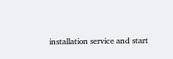installation service and start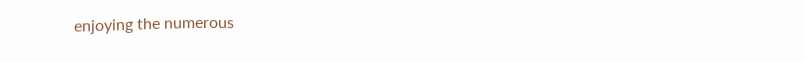enjoying the numerous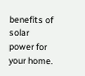benefits of solar power for your home.